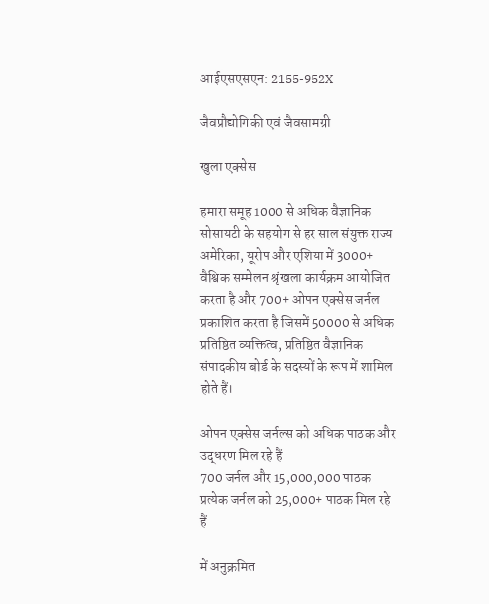आईएसएसएन: 2155-952X

जैवप्रौद्योगिकी एवं जैवसामग्री

खुला एक्सेस

हमारा समूह 1000 से अधिक वैज्ञानिक सोसायटी के सहयोग से हर साल संयुक्त राज्य अमेरिका, यूरोप और एशिया में 3000+ वैश्विक सम्मेलन श्रृंखला कार्यक्रम आयोजित करता है और 700+ ओपन एक्सेस जर्नल प्रकाशित करता है जिसमें 50000 से अधिक प्रतिष्ठित व्यक्तित्व, प्रतिष्ठित वैज्ञानिक संपादकीय बोर्ड के सदस्यों के रूप में शामिल होते हैं।

ओपन एक्सेस जर्नल्स को अधिक पाठक और उद्धरण मिल रहे हैं
700 जर्नल और 15,000,000 पाठक प्रत्येक जर्नल को 25,000+ पाठक मिल रहे हैं

में अनुक्रमित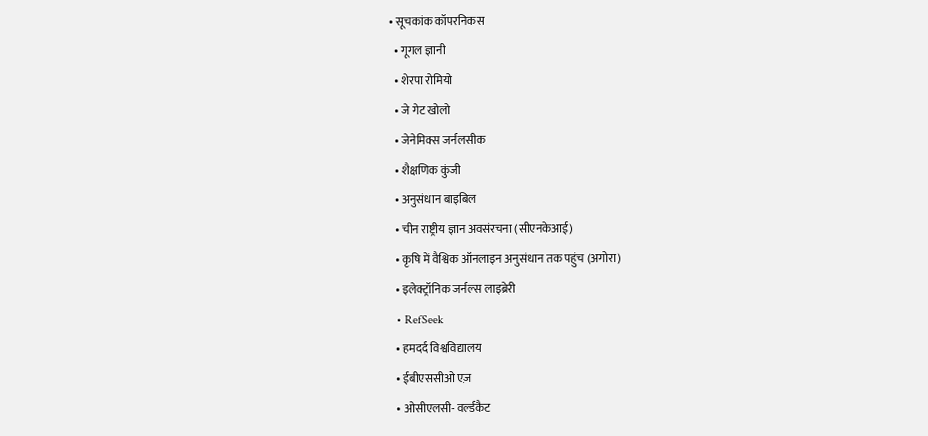• सूचकांक कॉपरनिकस
  • गूगल ज्ञानी
  • शेरपा रोमियो
  • जे गेट खोलो
  • जेनेमिक्स जर्नलसीक
  • शैक्षणिक कुंजी
  • अनुसंधान बाइबिल
  • चीन राष्ट्रीय ज्ञान अवसंरचना (सीएनकेआई)
  • कृषि में वैश्विक ऑनलाइन अनुसंधान तक पहुंच (अगोरा)
  • इलेक्ट्रॉनिक जर्नल्स लाइब्रेरी
  • RefSeek
  • हमदर्द विश्वविद्यालय
  • ईबीएससीओ एज़
  • ओसीएलसी- वर्ल्डकैट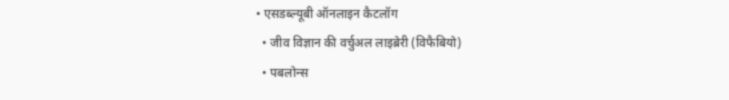• एसडब्ल्यूबी ऑनलाइन कैटलॉग
  • जीव विज्ञान की वर्चुअल लाइब्रेरी (विफैबियो)
  • पबलोन्स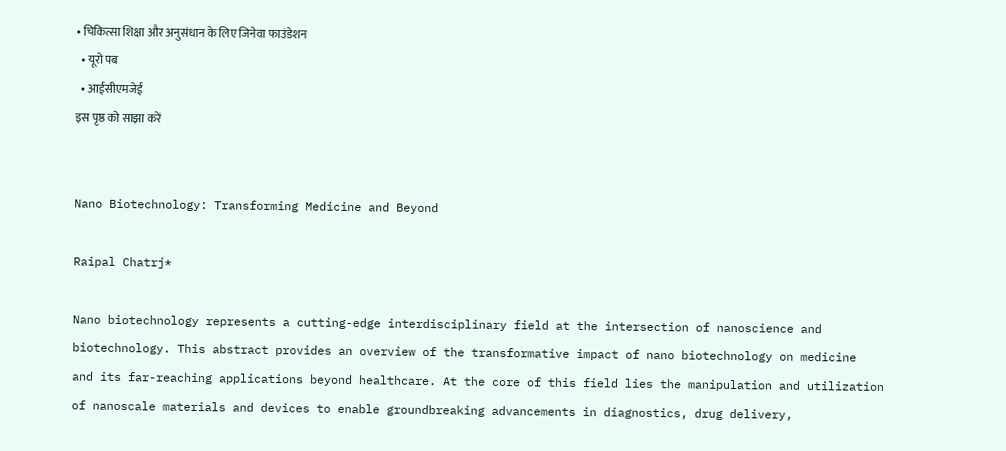• चिकित्सा शिक्षा और अनुसंधान के लिए जिनेवा फाउंडेशन
  • यूरो पब
  • आईसीएमजेई
इस पृष्ठ को साझा करें


Nano Biotechnology: Transforming Medicine and Beyond

Raipal Chatrj*

Nano biotechnology represents a cutting-edge interdisciplinary field at the intersection of nanoscience and
biotechnology. This abstract provides an overview of the transformative impact of nano biotechnology on medicine
and its far-reaching applications beyond healthcare. At the core of this field lies the manipulation and utilization
of nanoscale materials and devices to enable groundbreaking advancements in diagnostics, drug delivery,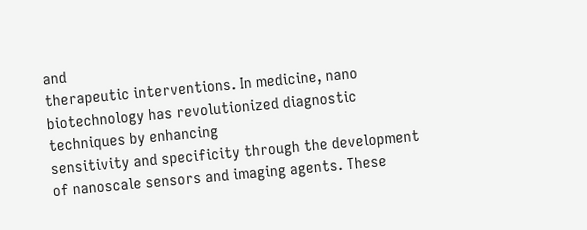and
therapeutic interventions. In medicine, nano biotechnology has revolutionized diagnostic techniques by enhancing
sensitivity and specificity through the development of nanoscale sensors and imaging agents. These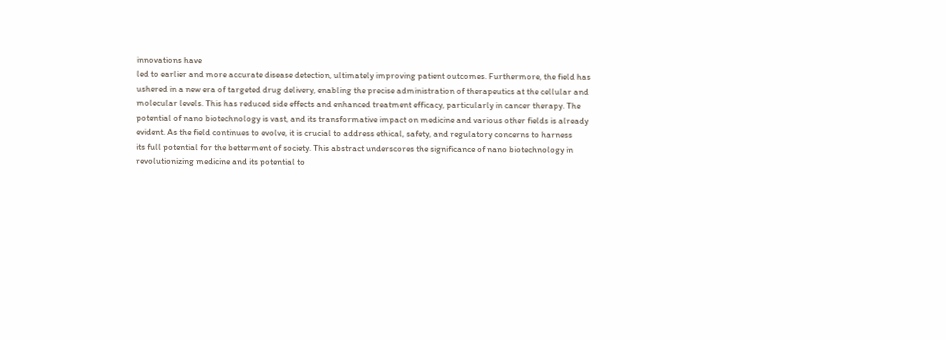innovations have
led to earlier and more accurate disease detection, ultimately improving patient outcomes. Furthermore, the field has
ushered in a new era of targeted drug delivery, enabling the precise administration of therapeutics at the cellular and
molecular levels. This has reduced side effects and enhanced treatment efficacy, particularly in cancer therapy. The
potential of nano biotechnology is vast, and its transformative impact on medicine and various other fields is already
evident. As the field continues to evolve, it is crucial to address ethical, safety, and regulatory concerns to harness
its full potential for the betterment of society. This abstract underscores the significance of nano biotechnology in
revolutionizing medicine and its potential to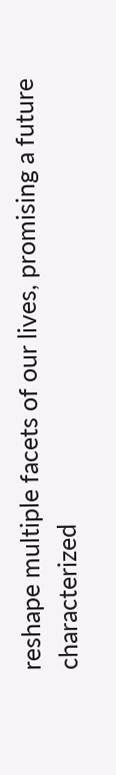reshape multiple facets of our lives, promising a future characterized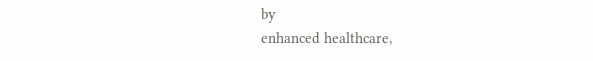by
enhanced healthcare,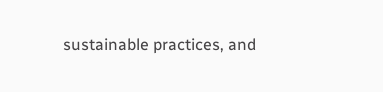sustainable practices, and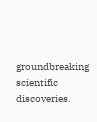groundbreaking scientific discoveries.